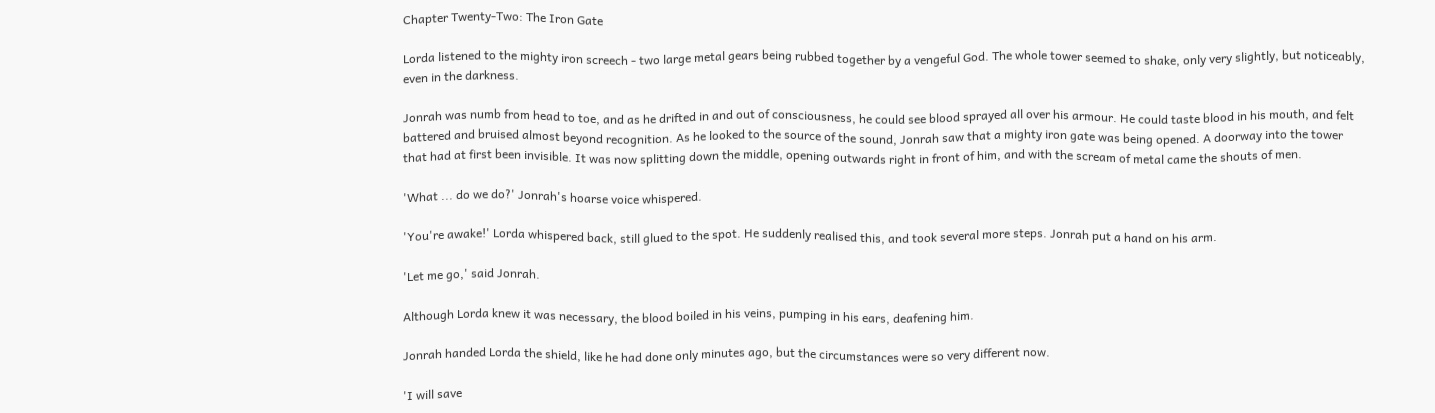Chapter Twenty-Two: The Iron Gate

Lorda listened to the mighty iron screech - two large metal gears being rubbed together by a vengeful God. The whole tower seemed to shake, only very slightly, but noticeably, even in the darkness.

Jonrah was numb from head to toe, and as he drifted in and out of consciousness, he could see blood sprayed all over his armour. He could taste blood in his mouth, and felt battered and bruised almost beyond recognition. As he looked to the source of the sound, Jonrah saw that a mighty iron gate was being opened. A doorway into the tower that had at first been invisible. It was now splitting down the middle, opening outwards right in front of him, and with the scream of metal came the shouts of men.

'What ... do we do?' Jonrah's hoarse voice whispered.

'You're awake!' Lorda whispered back, still glued to the spot. He suddenly realised this, and took several more steps. Jonrah put a hand on his arm.

'Let me go,' said Jonrah.

Although Lorda knew it was necessary, the blood boiled in his veins, pumping in his ears, deafening him.

Jonrah handed Lorda the shield, like he had done only minutes ago, but the circumstances were so very different now.

'I will save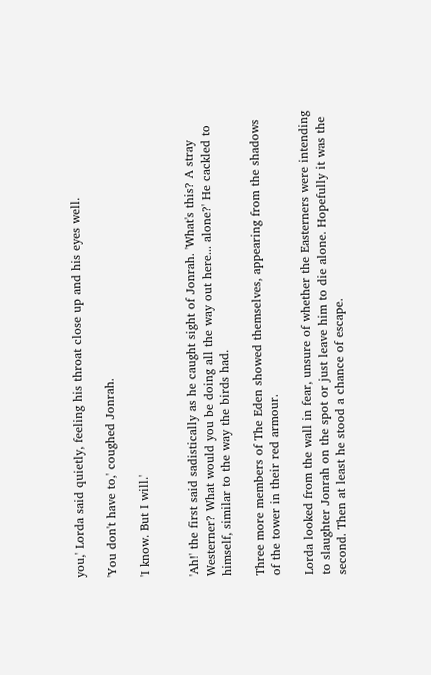you,' Lorda said quietly, feeling his throat close up and his eyes well.

'You don't have to,' coughed Jonrah.

'I know. But I will.'


'Ah!' the first said sadistically as he caught sight of Jonrah. 'What's this? A stray Westerner? What would you be doing all the way out here... alone?' He cackled to himself, similar to the way the birds had.

Three more members of The Eden showed themselves, appearing from the shadows of the tower in their red armour.

Lorda looked from the wall in fear, unsure of whether the Easterners were intending to slaughter Jonrah on the spot or just leave him to die alone. Hopefully it was the second. Then at least he stood a chance of escape.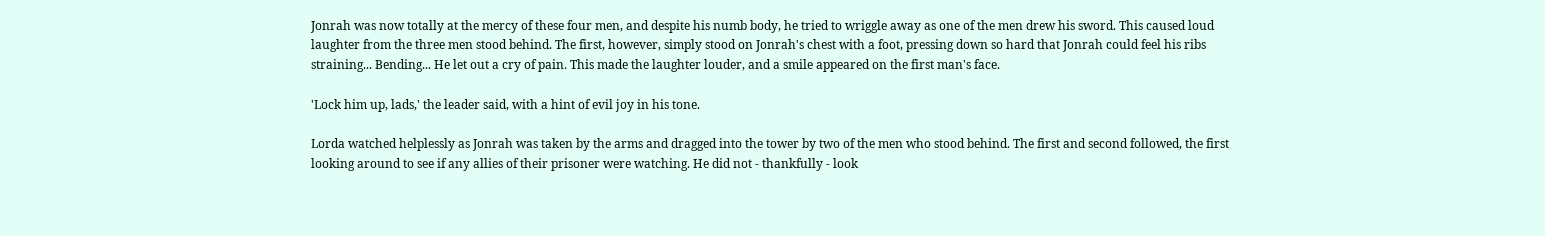Jonrah was now totally at the mercy of these four men, and despite his numb body, he tried to wriggle away as one of the men drew his sword. This caused loud laughter from the three men stood behind. The first, however, simply stood on Jonrah's chest with a foot, pressing down so hard that Jonrah could feel his ribs straining... Bending... He let out a cry of pain. This made the laughter louder, and a smile appeared on the first man's face.

'Lock him up, lads,' the leader said, with a hint of evil joy in his tone.

Lorda watched helplessly as Jonrah was taken by the arms and dragged into the tower by two of the men who stood behind. The first and second followed, the first looking around to see if any allies of their prisoner were watching. He did not - thankfully - look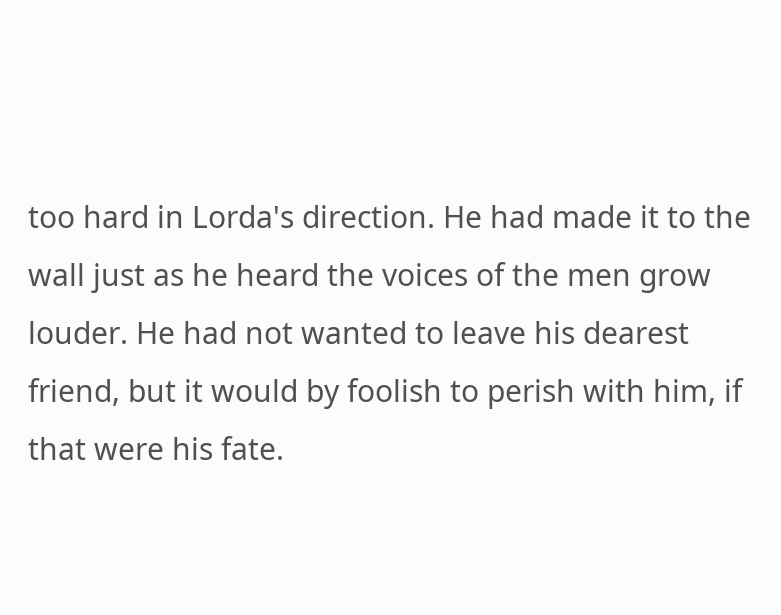too hard in Lorda's direction. He had made it to the wall just as he heard the voices of the men grow louder. He had not wanted to leave his dearest friend, but it would by foolish to perish with him, if that were his fate.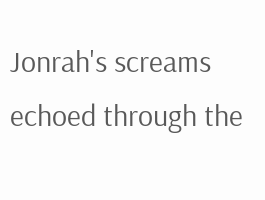Jonrah's screams echoed through the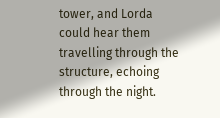tower, and Lorda could hear them travelling through the structure, echoing through the night.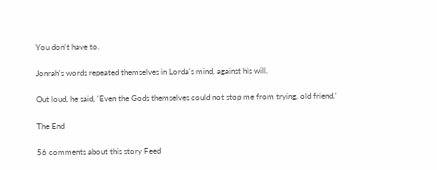You don't have to.

Jonrah's words repeated themselves in Lorda's mind, against his will.

Out loud, he said, 'Even the Gods themselves could not stop me from trying, old friend.'

The End

56 comments about this story Feed